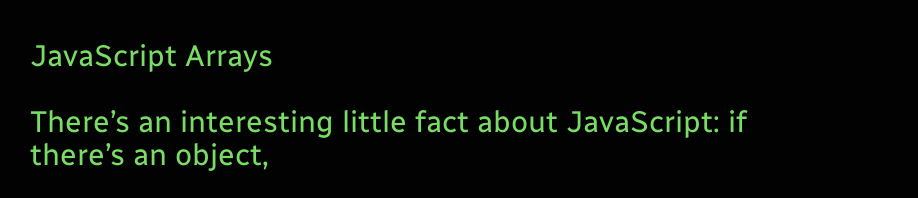JavaScript Arrays

There’s an interesting little fact about JavaScript: if there’s an object,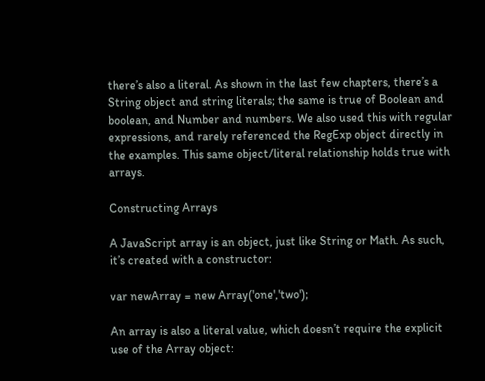there’s also a literal. As shown in the last few chapters, there’s a String object and string literals; the same is true of Boolean and boolean, and Number and numbers. We also used this with regular expressions, and rarely referenced the RegExp object directly in the examples. This same object/literal relationship holds true with arrays.

Constructing Arrays

A JavaScript array is an object, just like String or Math. As such, it’s created with a constructor:

var newArray = new Array('one','two');

An array is also a literal value, which doesn’t require the explicit use of the Array object: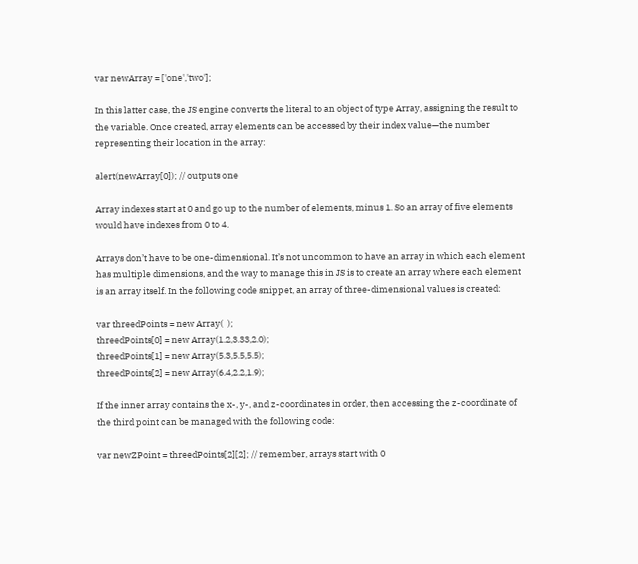var newArray = ['one','two'];

In this latter case, the JS engine converts the literal to an object of type Array, assigning the result to the variable. Once created, array elements can be accessed by their index value—the number representing their location in the array:

alert(newArray[0]); // outputs one

Array indexes start at 0 and go up to the number of elements, minus 1. So an array of five elements would have indexes from 0 to 4.

Arrays don’t have to be one-dimensional. It’s not uncommon to have an array in which each element has multiple dimensions, and the way to manage this in JS is to create an array where each element is an array itself. In the following code snippet, an array of three-dimensional values is created:

var threedPoints = new Array(  );
threedPoints[0] = new Array(1.2,3.33,2.0);
threedPoints[1] = new Array(5.3,5.5,5.5);
threedPoints[2] = new Array(6.4,2.2,1.9);

If the inner array contains the x-, y-, and z-coordinates in order, then accessing the z-coordinate of the third point can be managed with the following code:

var newZPoint = threedPoints[2][2]; // remember, arrays start with 0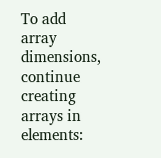To add array dimensions, continue creating arrays in elements: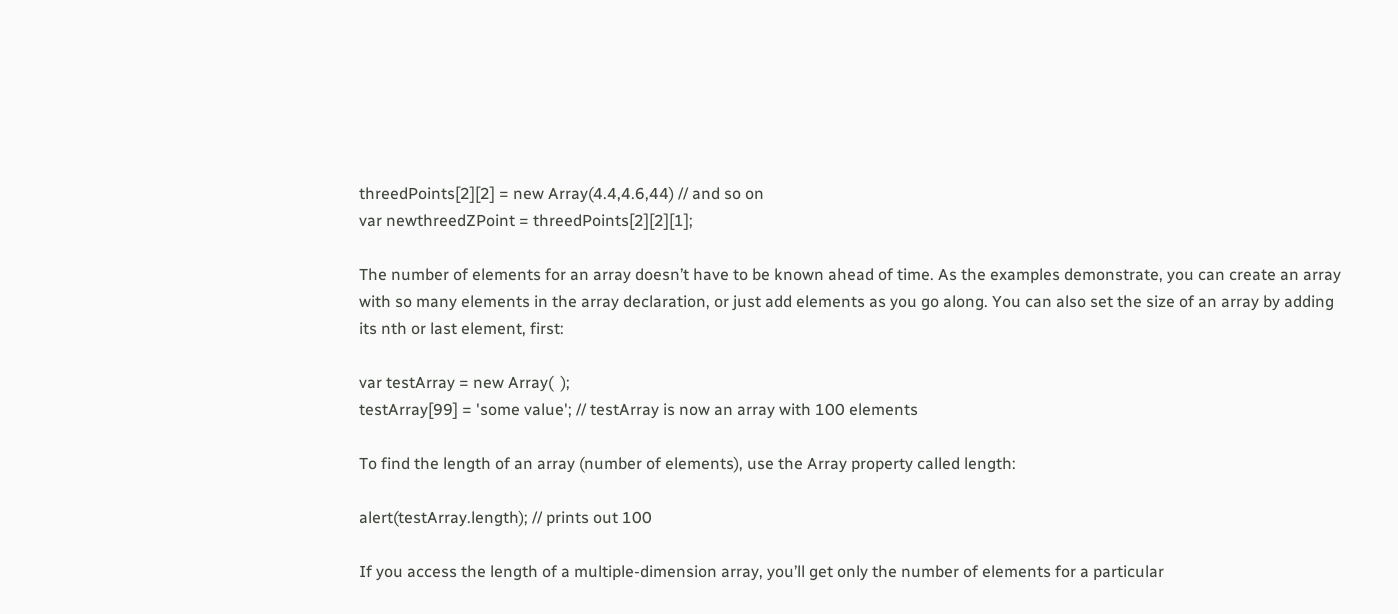threedPoints[2][2] = new Array(4.4,4.6,44) // and so on
var newthreedZPoint = threedPoints[2][2][1];

The number of elements for an array doesn’t have to be known ahead of time. As the examples demonstrate, you can create an array with so many elements in the array declaration, or just add elements as you go along. You can also set the size of an array by adding its nth or last element, first:

var testArray = new Array(  );
testArray[99] = 'some value'; // testArray is now an array with 100 elements

To find the length of an array (number of elements), use the Array property called length:

alert(testArray.length); // prints out 100

If you access the length of a multiple-dimension array, you’ll get only the number of elements for a particular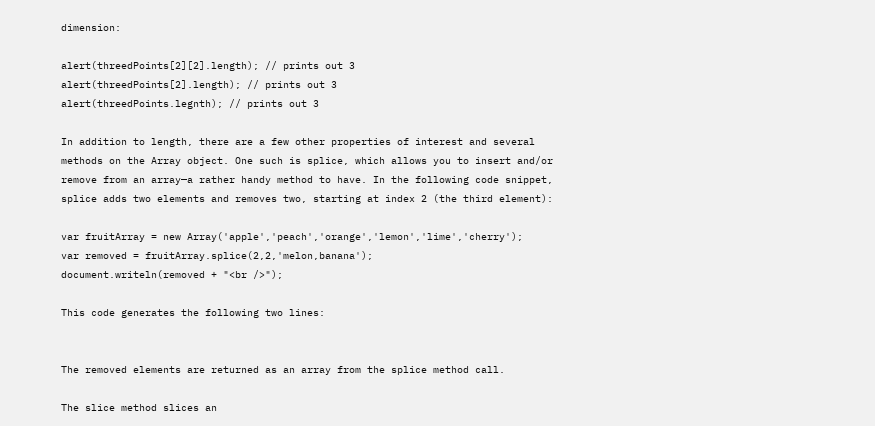dimension:

alert(threedPoints[2][2].length); // prints out 3
alert(threedPoints[2].length); // prints out 3
alert(threedPoints.legnth); // prints out 3

In addition to length, there are a few other properties of interest and several methods on the Array object. One such is splice, which allows you to insert and/or remove from an array—a rather handy method to have. In the following code snippet, splice adds two elements and removes two, starting at index 2 (the third element):

var fruitArray = new Array('apple','peach','orange','lemon','lime','cherry');
var removed = fruitArray.splice(2,2,'melon,banana');
document.writeln(removed + "<br />");

This code generates the following two lines:


The removed elements are returned as an array from the splice method call.

The slice method slices an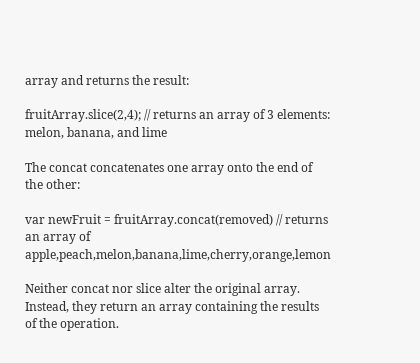array and returns the result:

fruitArray.slice(2,4); // returns an array of 3 elements: melon, banana, and lime

The concat concatenates one array onto the end of the other:

var newFruit = fruitArray.concat(removed) // returns an array of apple,peach,melon,banana,lime,cherry,orange,lemon

Neither concat nor slice alter the original array. Instead, they return an array containing the results of the operation.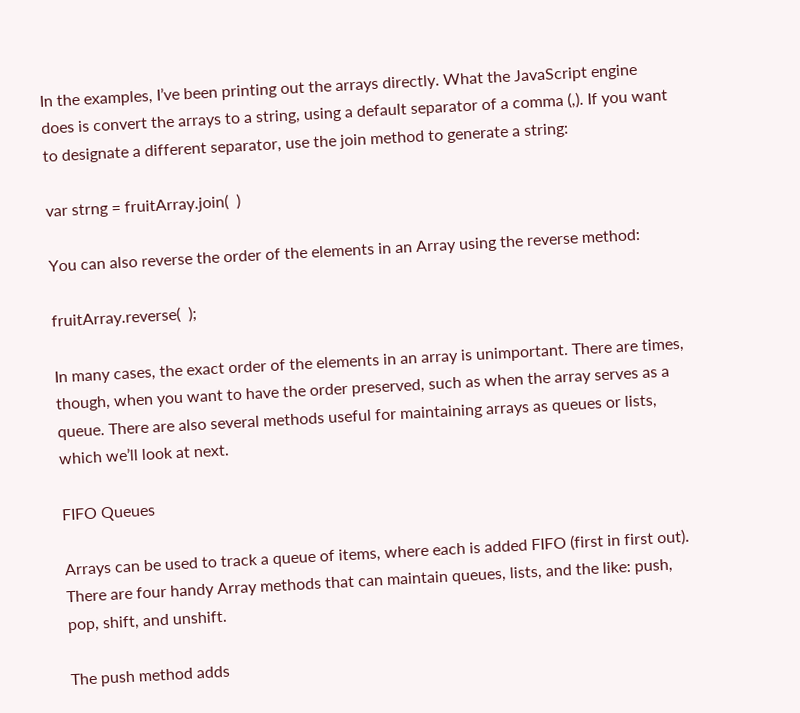In the examples, I’ve been printing out the arrays directly. What the JavaScript engine does is convert the arrays to a string, using a default separator of a comma (,). If you want to designate a different separator, use the join method to generate a string:

var strng = fruitArray.join(  )

You can also reverse the order of the elements in an Array using the reverse method:

fruitArray.reverse(  );

In many cases, the exact order of the elements in an array is unimportant. There are times, though, when you want to have the order preserved, such as when the array serves as a queue. There are also several methods useful for maintaining arrays as queues or lists, which we’ll look at next.

FIFO Queues

Arrays can be used to track a queue of items, where each is added FIFO (first in first out). There are four handy Array methods that can maintain queues, lists, and the like: push, pop, shift, and unshift.

The push method adds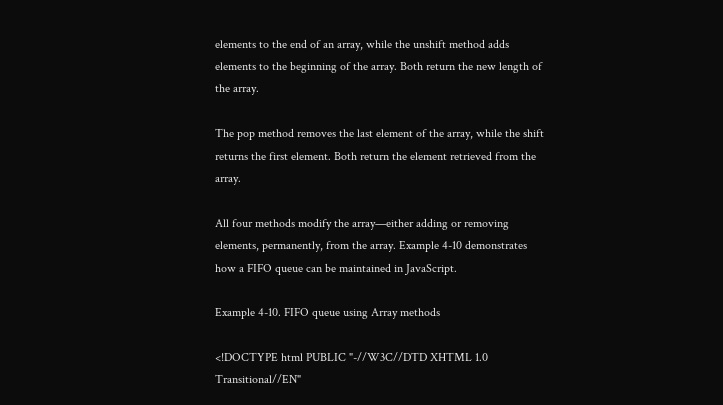elements to the end of an array, while the unshift method adds elements to the beginning of the array. Both return the new length of the array.

The pop method removes the last element of the array, while the shift returns the first element. Both return the element retrieved from the array.

All four methods modify the array—either adding or removing elements, permanently, from the array. Example 4-10 demonstrates how a FIFO queue can be maintained in JavaScript.

Example 4-10. FIFO queue using Array methods

<!DOCTYPE html PUBLIC "-//W3C//DTD XHTML 1.0 Transitional//EN"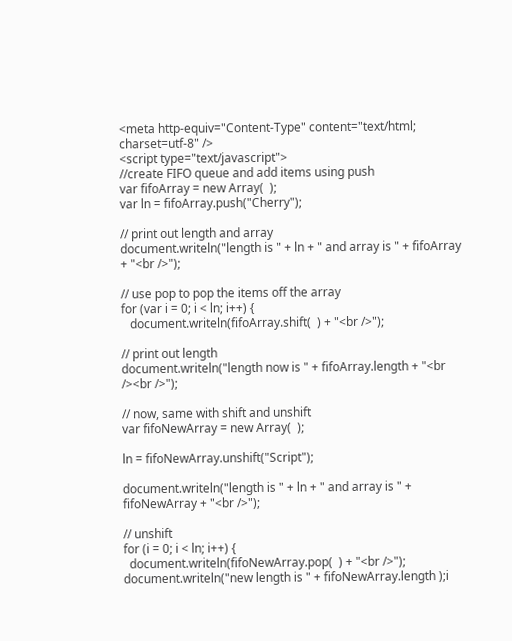<meta http-equiv="Content-Type" content="text/html; charset=utf-8" />
<script type="text/javascript">
//create FIFO queue and add items using push
var fifoArray = new Array(  );
var ln = fifoArray.push("Cherry");

// print out length and array
document.writeln("length is " + ln + " and array is " + fifoArray + "<br />");

// use pop to pop the items off the array
for (var i = 0; i < ln; i++) {
   document.writeln(fifoArray.shift(  ) + "<br />");

// print out length
document.writeln("length now is " + fifoArray.length + "<br /><br />");

// now, same with shift and unshift
var fifoNewArray = new Array(  );

ln = fifoNewArray.unshift("Script");

document.writeln("length is " + ln + " and array is " + fifoNewArray + "<br />");

// unshift
for (i = 0; i < ln; i++) {
  document.writeln(fifoNewArray.pop(  ) + "<br />");
document.writeln("new length is " + fifoNewArray.length );i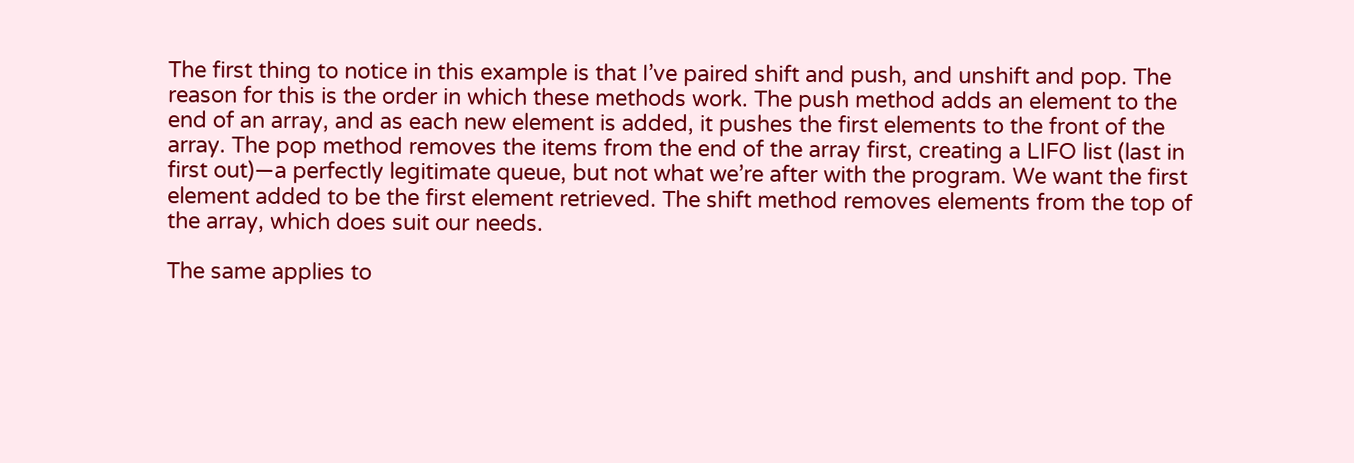The first thing to notice in this example is that I’ve paired shift and push, and unshift and pop. The reason for this is the order in which these methods work. The push method adds an element to the end of an array, and as each new element is added, it pushes the first elements to the front of the array. The pop method removes the items from the end of the array first, creating a LIFO list (last in first out)—a perfectly legitimate queue, but not what we’re after with the program. We want the first element added to be the first element retrieved. The shift method removes elements from the top of the array, which does suit our needs.

The same applies to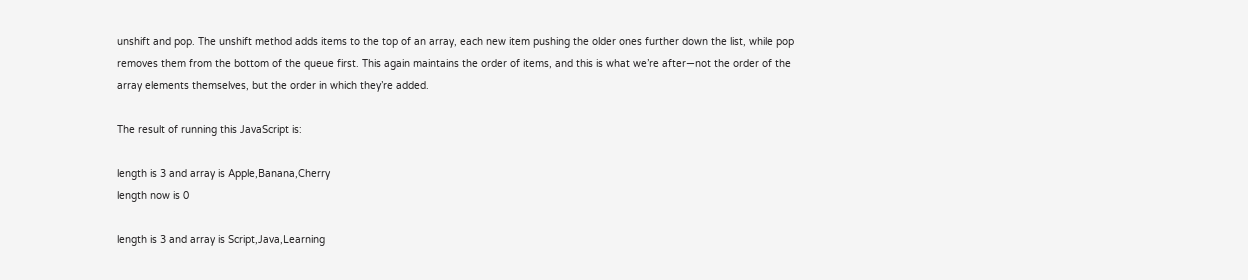unshift and pop. The unshift method adds items to the top of an array, each new item pushing the older ones further down the list, while pop removes them from the bottom of the queue first. This again maintains the order of items, and this is what we’re after—not the order of the array elements themselves, but the order in which they’re added.

The result of running this JavaScript is:

length is 3 and array is Apple,Banana,Cherry
length now is 0

length is 3 and array is Script,Java,Learning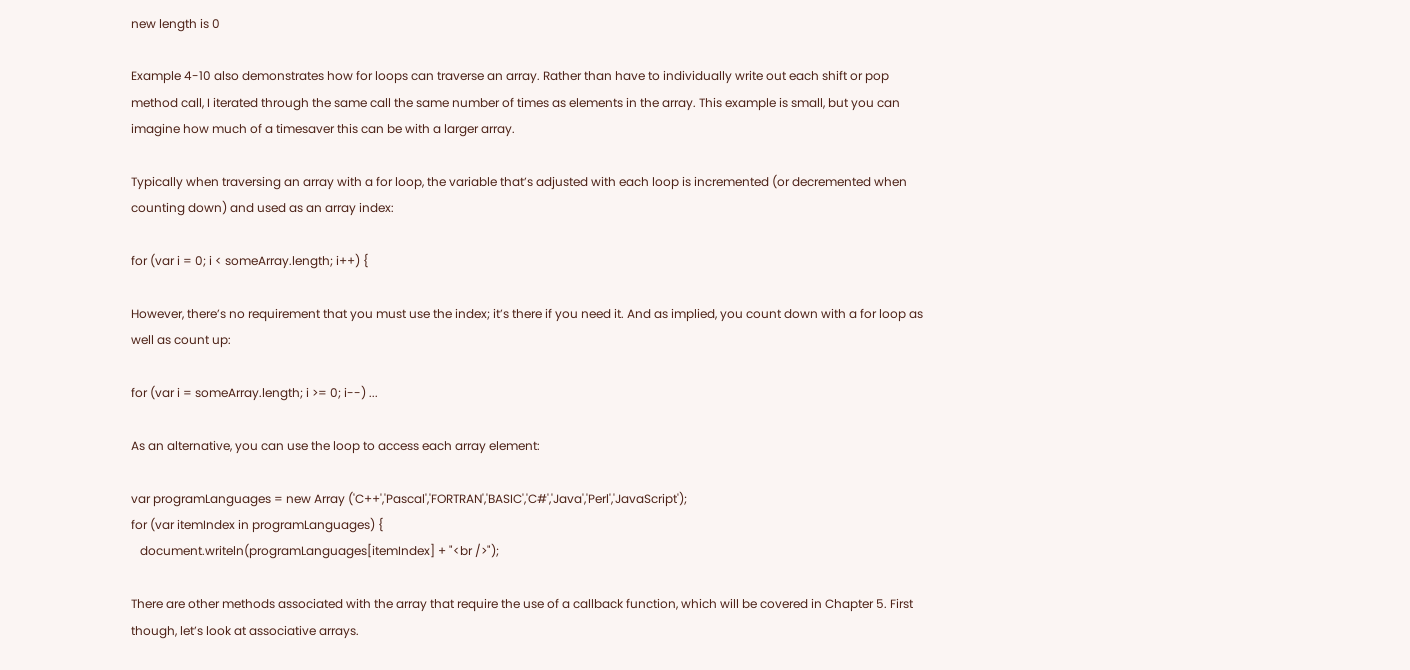new length is 0

Example 4-10 also demonstrates how for loops can traverse an array. Rather than have to individually write out each shift or pop method call, I iterated through the same call the same number of times as elements in the array. This example is small, but you can imagine how much of a timesaver this can be with a larger array.

Typically when traversing an array with a for loop, the variable that’s adjusted with each loop is incremented (or decremented when counting down) and used as an array index:

for (var i = 0; i < someArray.length; i++) {

However, there’s no requirement that you must use the index; it’s there if you need it. And as implied, you count down with a for loop as well as count up:

for (var i = someArray.length; i >= 0; i--) ...

As an alternative, you can use the loop to access each array element:

var programLanguages = new Array ('C++','Pascal','FORTRAN','BASIC','C#','Java','Perl','JavaScript');
for (var itemIndex in programLanguages) {
   document.writeln(programLanguages[itemIndex] + "<br />");

There are other methods associated with the array that require the use of a callback function, which will be covered in Chapter 5. First though, let’s look at associative arrays.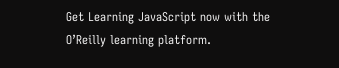Get Learning JavaScript now with the O’Reilly learning platform.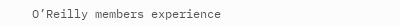O’Reilly members experience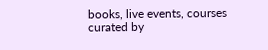books, live events, courses curated by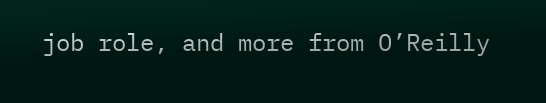job role, and more from O’Reilly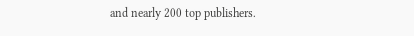and nearly 200 top publishers.